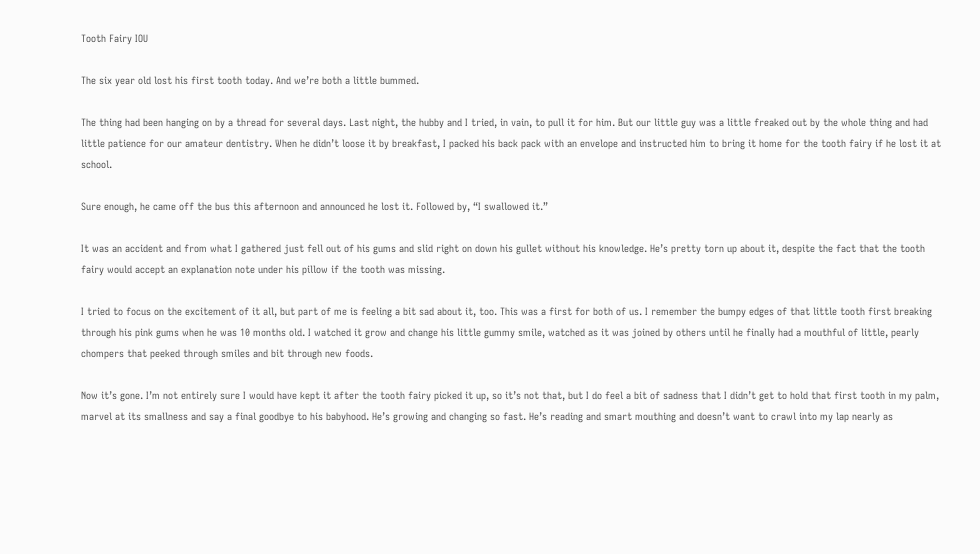Tooth Fairy IOU

The six year old lost his first tooth today. And we’re both a little bummed.

The thing had been hanging on by a thread for several days. Last night, the hubby and I tried, in vain, to pull it for him. But our little guy was a little freaked out by the whole thing and had little patience for our amateur dentistry. When he didn’t loose it by breakfast, I packed his back pack with an envelope and instructed him to bring it home for the tooth fairy if he lost it at school.

Sure enough, he came off the bus this afternoon and announced he lost it. Followed by, “I swallowed it.”

It was an accident and from what I gathered just fell out of his gums and slid right on down his gullet without his knowledge. He’s pretty torn up about it, despite the fact that the tooth fairy would accept an explanation note under his pillow if the tooth was missing.

I tried to focus on the excitement of it all, but part of me is feeling a bit sad about it, too. This was a first for both of us. I remember the bumpy edges of that little tooth first breaking through his pink gums when he was 10 months old. I watched it grow and change his little gummy smile, watched as it was joined by others until he finally had a mouthful of little, pearly chompers that peeked through smiles and bit through new foods.

Now it’s gone. I’m not entirely sure I would have kept it after the tooth fairy picked it up, so it’s not that, but I do feel a bit of sadness that I didn’t get to hold that first tooth in my palm, marvel at its smallness and say a final goodbye to his babyhood. He’s growing and changing so fast. He’s reading and smart mouthing and doesn’t want to crawl into my lap nearly as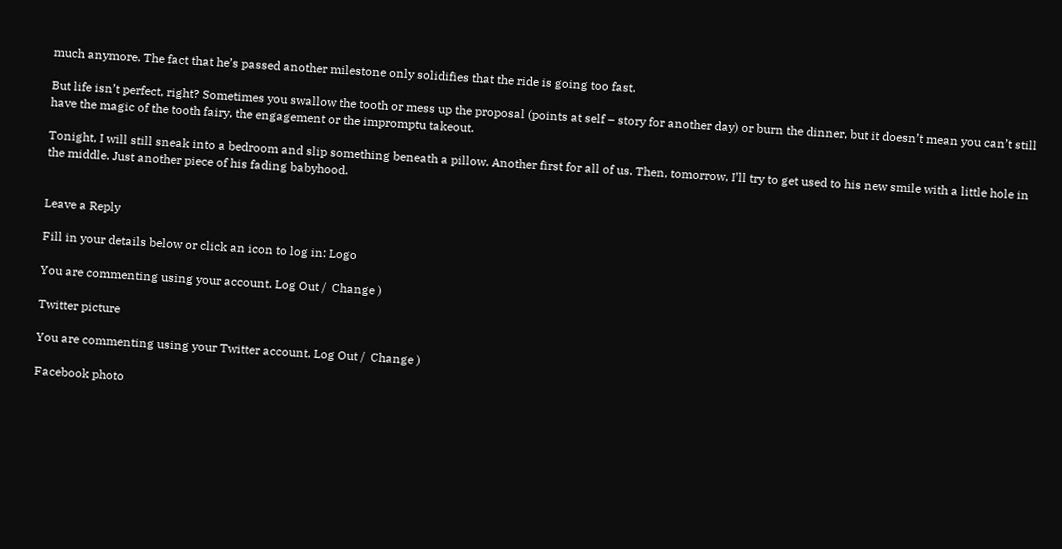much anymore. The fact that he’s passed another milestone only solidifies that the ride is going too fast.

But life isn’t perfect, right? Sometimes you swallow the tooth or mess up the proposal (points at self – story for another day) or burn the dinner, but it doesn’t mean you can’t still have the magic of the tooth fairy, the engagement or the impromptu takeout.

Tonight, I will still sneak into a bedroom and slip something beneath a pillow. Another first for all of us. Then, tomorrow, I’ll try to get used to his new smile with a little hole in the middle. Just another piece of his fading babyhood.


Leave a Reply

Fill in your details below or click an icon to log in: Logo

You are commenting using your account. Log Out /  Change )

Twitter picture

You are commenting using your Twitter account. Log Out /  Change )

Facebook photo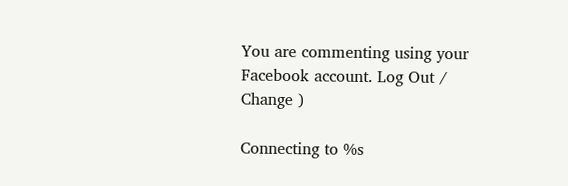You are commenting using your Facebook account. Log Out /  Change )

Connecting to %s